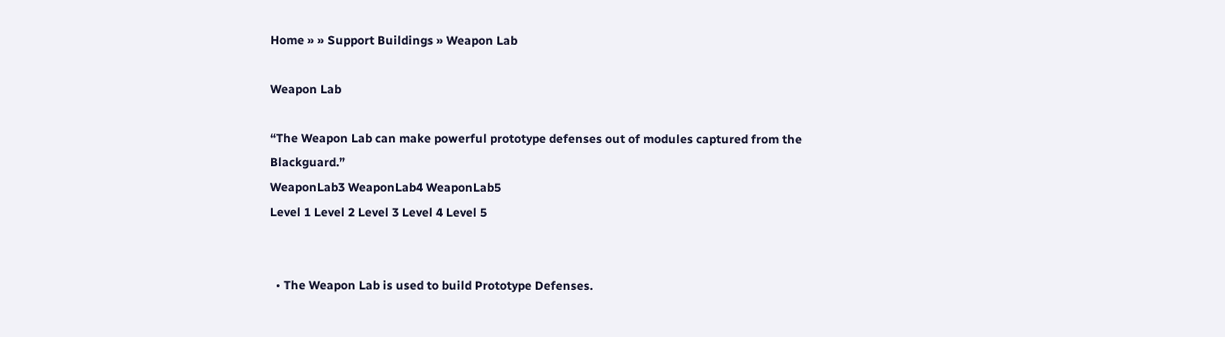Home » » Support Buildings » Weapon Lab

Weapon Lab

“The Weapon Lab can make powerful prototype defenses out of modules captured from the Blackguard.”
WeaponLab3 WeaponLab4 WeaponLab5
Level 1 Level 2 Level 3 Level 4 Level 5


  • The Weapon Lab is used to build Prototype Defenses.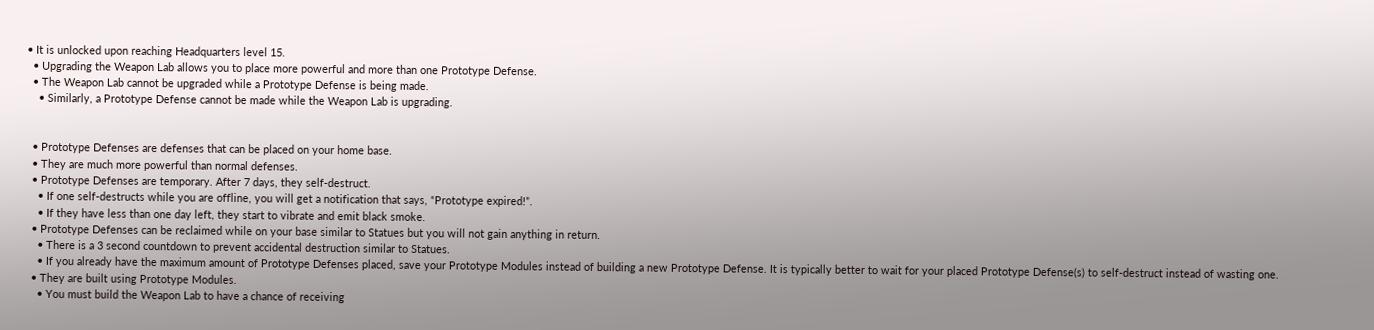• It is unlocked upon reaching Headquarters level 15.
  • Upgrading the Weapon Lab allows you to place more powerful and more than one Prototype Defense.
  • The Weapon Lab cannot be upgraded while a Prototype Defense is being made.
    • Similarly, a Prototype Defense cannot be made while the Weapon Lab is upgrading.


  • Prototype Defenses are defenses that can be placed on your home base.
  • They are much more powerful than normal defenses.
  • Prototype Defenses are temporary. After 7 days, they self-destruct.
    • If one self-destructs while you are offline, you will get a notification that says, “Prototype expired!”.
    • If they have less than one day left, they start to vibrate and emit black smoke.
  • Prototype Defenses can be reclaimed while on your base similar to Statues but you will not gain anything in return.
    • There is a 3 second countdown to prevent accidental destruction similar to Statues.
    • If you already have the maximum amount of Prototype Defenses placed, save your Prototype Modules instead of building a new Prototype Defense. It is typically better to wait for your placed Prototype Defense(s) to self-destruct instead of wasting one.
  • They are built using Prototype Modules.
    • You must build the Weapon Lab to have a chance of receiving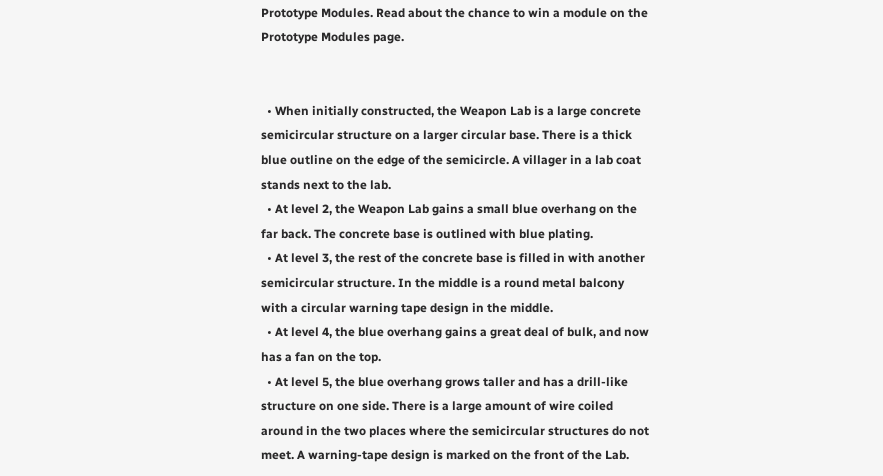Prototype Modules. Read about the chance to win a module on the Prototype Modules page.


  • When initially constructed, the Weapon Lab is a large concrete semicircular structure on a larger circular base. There is a thick blue outline on the edge of the semicircle. A villager in a lab coat stands next to the lab.
  • At level 2, the Weapon Lab gains a small blue overhang on the far back. The concrete base is outlined with blue plating.
  • At level 3, the rest of the concrete base is filled in with another semicircular structure. In the middle is a round metal balcony with a circular warning tape design in the middle.
  • At level 4, the blue overhang gains a great deal of bulk, and now has a fan on the top.
  • At level 5, the blue overhang grows taller and has a drill-like structure on one side. There is a large amount of wire coiled around in the two places where the semicircular structures do not meet. A warning-tape design is marked on the front of the Lab.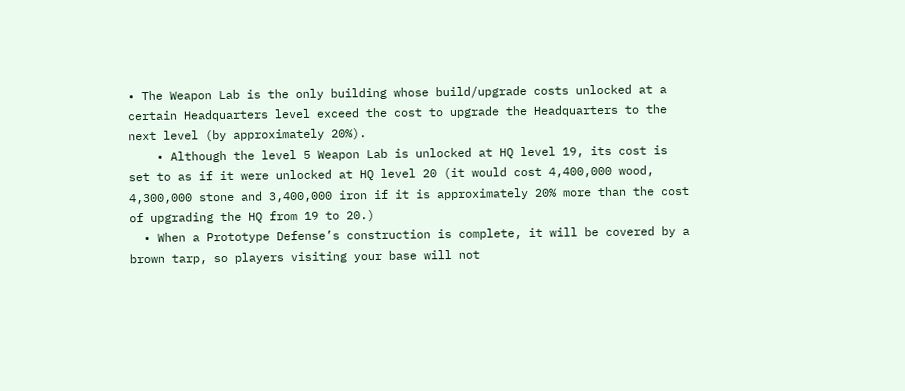• The Weapon Lab is the only building whose build/upgrade costs unlocked at a certain Headquarters level exceed the cost to upgrade the Headquarters to the next level (by approximately 20%).
    • Although the level 5 Weapon Lab is unlocked at HQ level 19, its cost is set to as if it were unlocked at HQ level 20 (it would cost 4,400,000 wood, 4,300,000 stone and 3,400,000 iron if it is approximately 20% more than the cost of upgrading the HQ from 19 to 20.)
  • When a Prototype Defense’s construction is complete, it will be covered by a brown tarp, so players visiting your base will not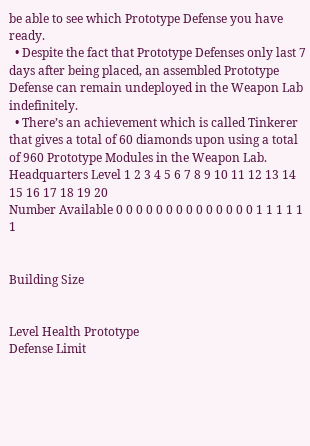be able to see which Prototype Defense you have ready.
  • Despite the fact that Prototype Defenses only last 7 days after being placed, an assembled Prototype Defense can remain undeployed in the Weapon Lab indefinitely.
  • There’s an achievement which is called Tinkerer that gives a total of 60 diamonds upon using a total of 960 Prototype Modules in the Weapon Lab.
Headquarters Level 1 2 3 4 5 6 7 8 9 10 11 12 13 14 15 16 17 18 19 20
Number Available 0 0 0 0 0 0 0 0 0 0 0 0 0 0 1 1 1 1 1 1


Building Size


Level Health Prototype
Defense Limit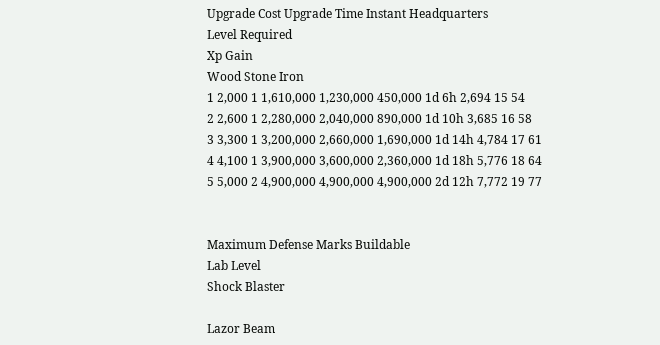Upgrade Cost Upgrade Time Instant Headquarters
Level Required
Xp Gain
Wood Stone Iron
1 2,000 1 1,610,000 1,230,000 450,000 1d 6h 2,694 15 54
2 2,600 1 2,280,000 2,040,000 890,000 1d 10h 3,685 16 58
3 3,300 1 3,200,000 2,660,000 1,690,000 1d 14h 4,784 17 61
4 4,100 1 3,900,000 3,600,000 2,360,000 1d 18h 5,776 18 64
5 5,000 2 4,900,000 4,900,000 4,900,000 2d 12h 7,772 19 77


Maximum Defense Marks Buildable
Lab Level
Shock Blaster

Lazor Beam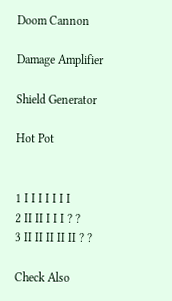Doom Cannon

Damage Amplifier

Shield Generator

Hot Pot


1 I I I I I I I
2 II II I I I ? ?
3 II II II II II ? ?

Check Also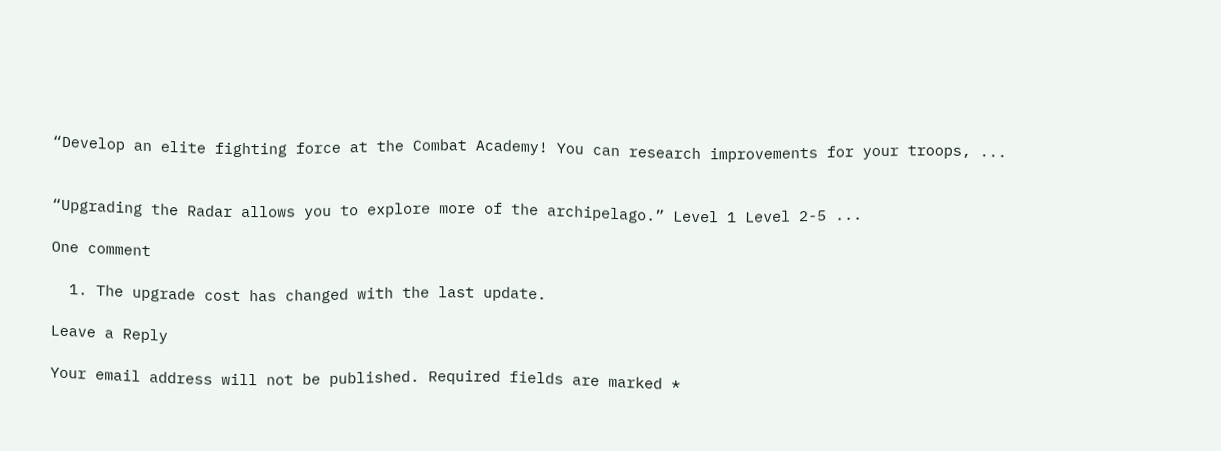“Develop an elite fighting force at the Combat Academy! You can research improvements for your troops, ...


“Upgrading the Radar allows you to explore more of the archipelago.” Level 1 Level 2-5 ...

One comment

  1. The upgrade cost has changed with the last update.

Leave a Reply

Your email address will not be published. Required fields are marked *